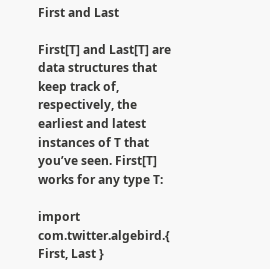First and Last

First[T] and Last[T] are data structures that keep track of, respectively, the earliest and latest instances of T that you’ve seen. First[T] works for any type T:

import com.twitter.algebird.{ First, Last }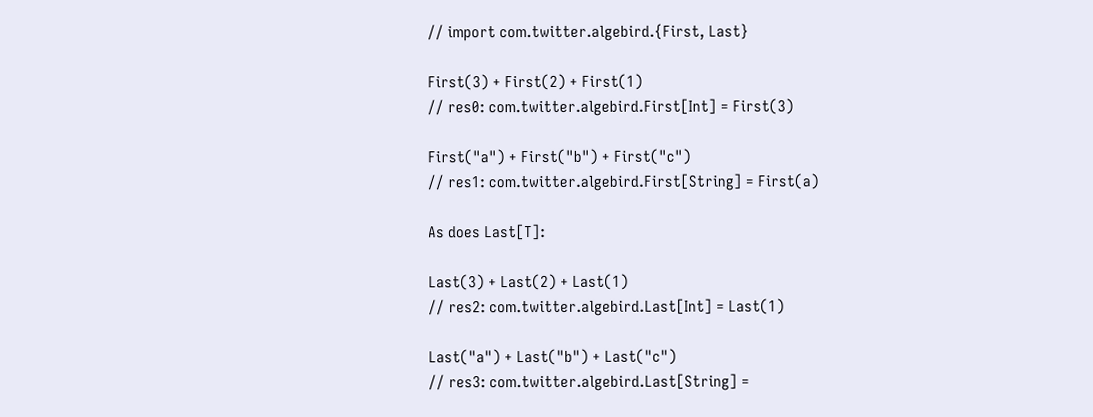// import com.twitter.algebird.{First, Last}

First(3) + First(2) + First(1)
// res0: com.twitter.algebird.First[Int] = First(3)

First("a") + First("b") + First("c")
// res1: com.twitter.algebird.First[String] = First(a)

As does Last[T]:

Last(3) + Last(2) + Last(1)
// res2: com.twitter.algebird.Last[Int] = Last(1)

Last("a") + Last("b") + Last("c")
// res3: com.twitter.algebird.Last[String] =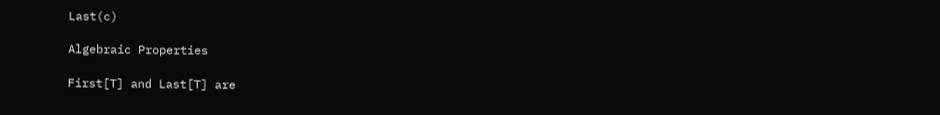Last(c)

Algebraic Properties

First[T] and Last[T] are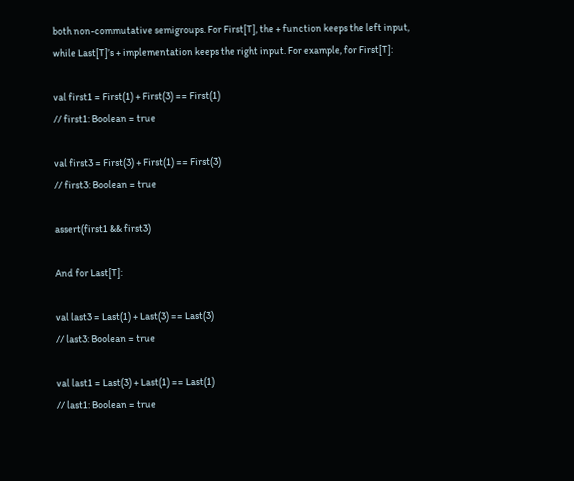both non-commutative semigroups. For First[T], the + function keeps the left input, while Last[T]’s + implementation keeps the right input. For example, for First[T]:

val first1 = First(1) + First(3) == First(1)
// first1: Boolean = true

val first3 = First(3) + First(1) == First(3)
// first3: Boolean = true

assert(first1 && first3)

And for Last[T]:

val last3 = Last(1) + Last(3) == Last(3)
// last3: Boolean = true

val last1 = Last(3) + Last(1) == Last(1)
// last1: Boolean = true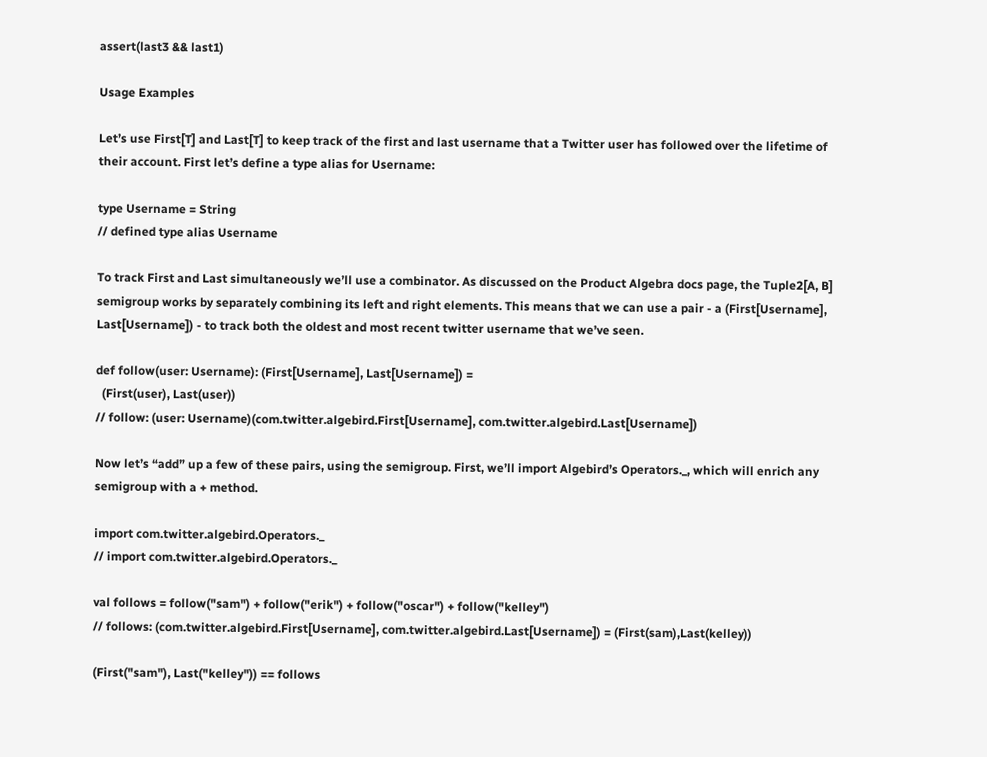assert(last3 && last1)

Usage Examples

Let’s use First[T] and Last[T] to keep track of the first and last username that a Twitter user has followed over the lifetime of their account. First let’s define a type alias for Username:

type Username = String
// defined type alias Username

To track First and Last simultaneously we’ll use a combinator. As discussed on the Product Algebra docs page, the Tuple2[A, B] semigroup works by separately combining its left and right elements. This means that we can use a pair - a (First[Username], Last[Username]) - to track both the oldest and most recent twitter username that we’ve seen.

def follow(user: Username): (First[Username], Last[Username]) =
  (First(user), Last(user))
// follow: (user: Username)(com.twitter.algebird.First[Username], com.twitter.algebird.Last[Username])

Now let’s “add” up a few of these pairs, using the semigroup. First, we’ll import Algebird’s Operators._, which will enrich any semigroup with a + method.

import com.twitter.algebird.Operators._
// import com.twitter.algebird.Operators._

val follows = follow("sam") + follow("erik") + follow("oscar") + follow("kelley")
// follows: (com.twitter.algebird.First[Username], com.twitter.algebird.Last[Username]) = (First(sam),Last(kelley))

(First("sam"), Last("kelley")) == follows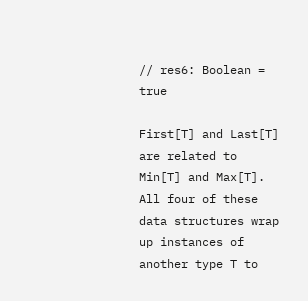// res6: Boolean = true

First[T] and Last[T] are related to Min[T] and Max[T]. All four of these data structures wrap up instances of another type T to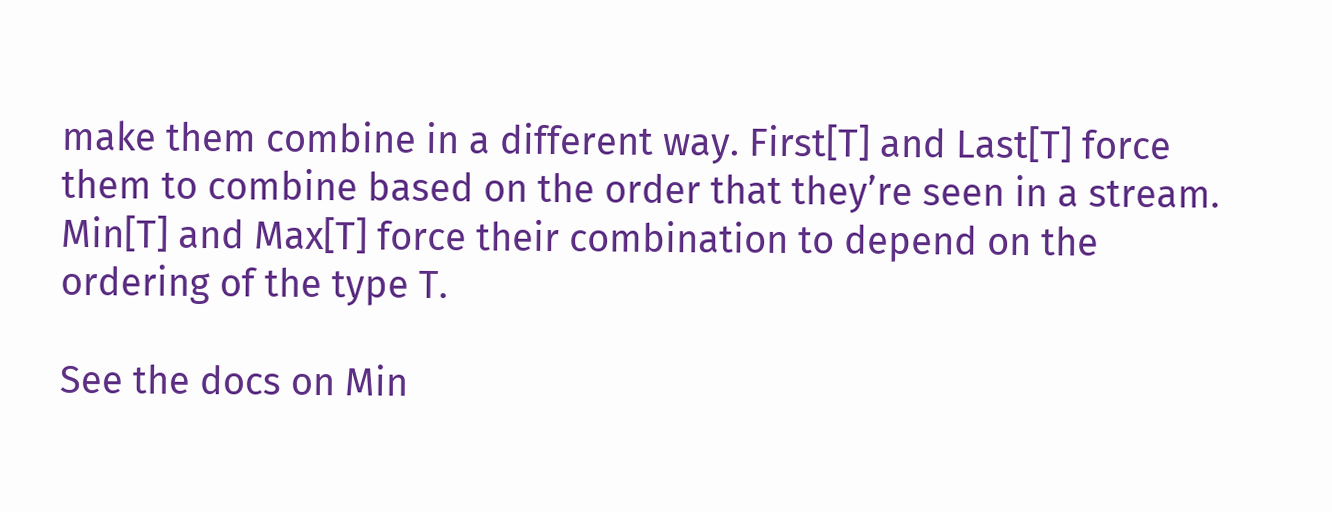make them combine in a different way. First[T] and Last[T] force them to combine based on the order that they’re seen in a stream. Min[T] and Max[T] force their combination to depend on the ordering of the type T.

See the docs on Min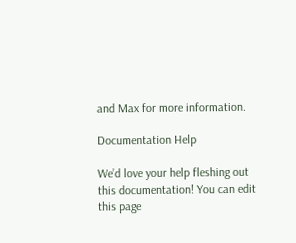and Max for more information.

Documentation Help

We’d love your help fleshing out this documentation! You can edit this page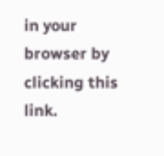in your browser by clicking this link.